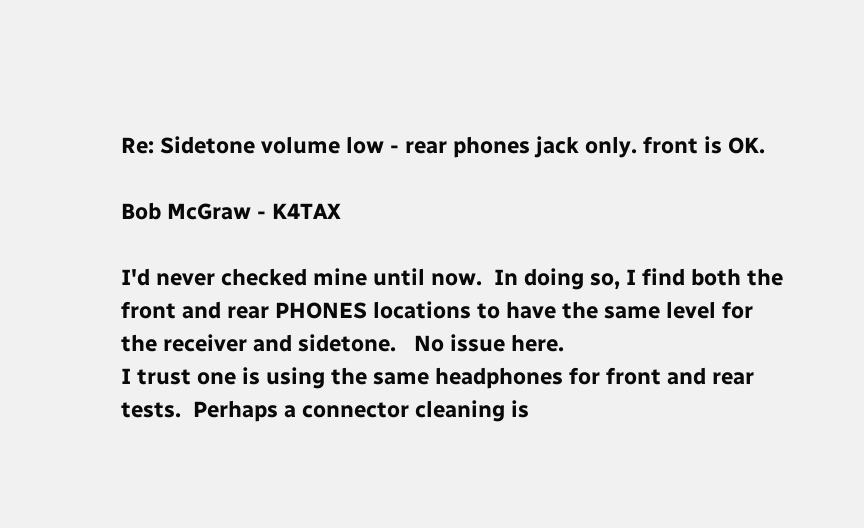Re: Sidetone volume low - rear phones jack only. front is OK.

Bob McGraw - K4TAX

I'd never checked mine until now.  In doing so, I find both the front and rear PHONES locations to have the same level for the receiver and sidetone.   No issue here.
I trust one is using the same headphones for front and rear tests.  Perhaps a connector cleaning is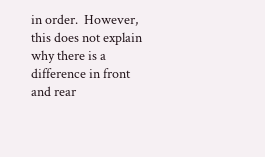in order.  However, this does not explain why there is a difference in front and rear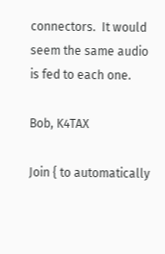connectors.  It would seem the same audio is fed to each one.

Bob, K4TAX

Join { to automatically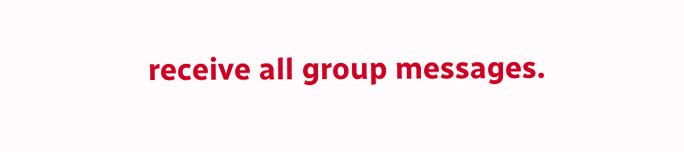receive all group messages.